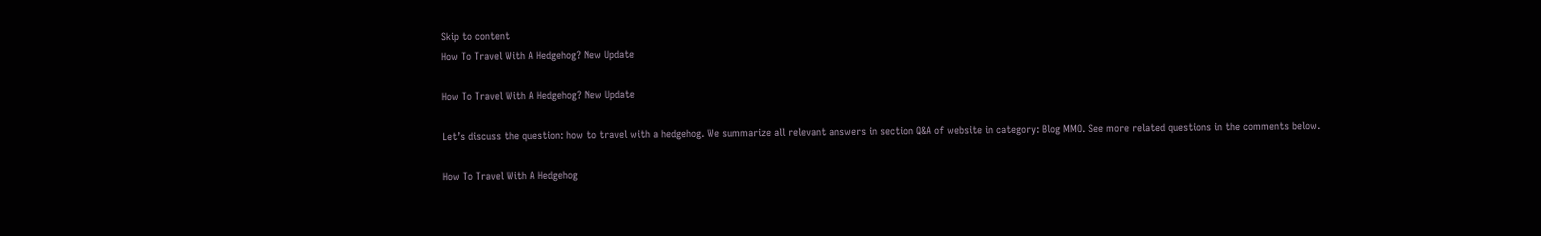Skip to content
How To Travel With A Hedgehog? New Update

How To Travel With A Hedgehog? New Update

Let’s discuss the question: how to travel with a hedgehog. We summarize all relevant answers in section Q&A of website in category: Blog MMO. See more related questions in the comments below.

How To Travel With A Hedgehog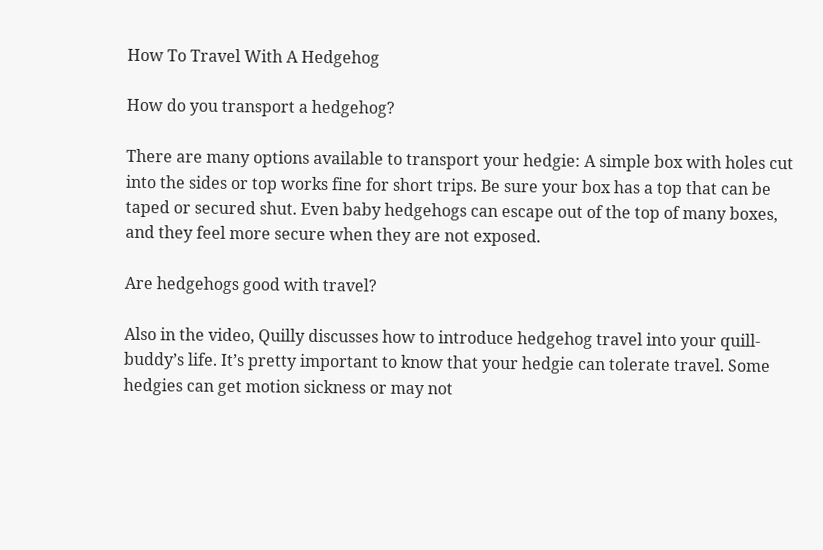How To Travel With A Hedgehog

How do you transport a hedgehog?

There are many options available to transport your hedgie: A simple box with holes cut into the sides or top works fine for short trips. Be sure your box has a top that can be taped or secured shut. Even baby hedgehogs can escape out of the top of many boxes, and they feel more secure when they are not exposed.

Are hedgehogs good with travel?

Also in the video, Quilly discusses how to introduce hedgehog travel into your quill-buddy’s life. It’s pretty important to know that your hedgie can tolerate travel. Some hedgies can get motion sickness or may not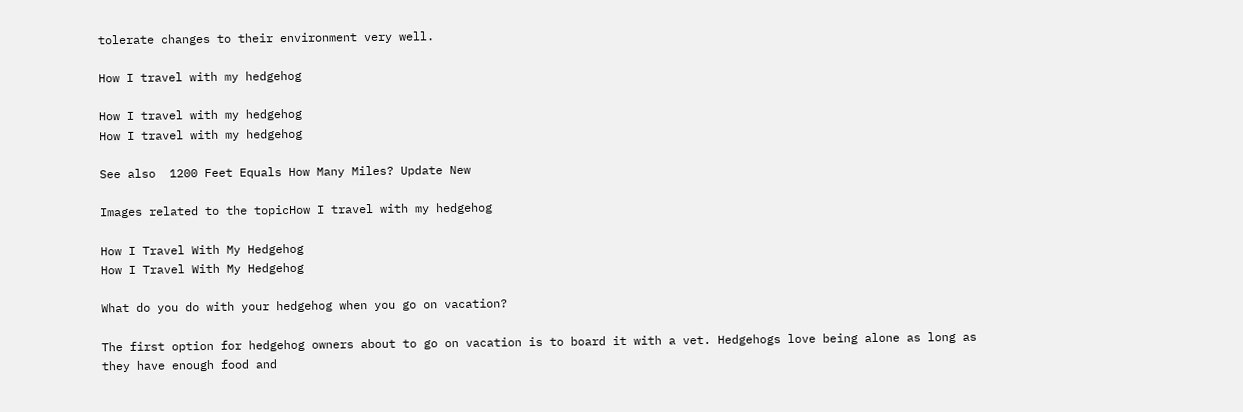tolerate changes to their environment very well.

How I travel with my hedgehog

How I travel with my hedgehog
How I travel with my hedgehog

See also  1200 Feet Equals How Many Miles? Update New

Images related to the topicHow I travel with my hedgehog

How I Travel With My Hedgehog
How I Travel With My Hedgehog

What do you do with your hedgehog when you go on vacation?

The first option for hedgehog owners about to go on vacation is to board it with a vet. Hedgehogs love being alone as long as they have enough food and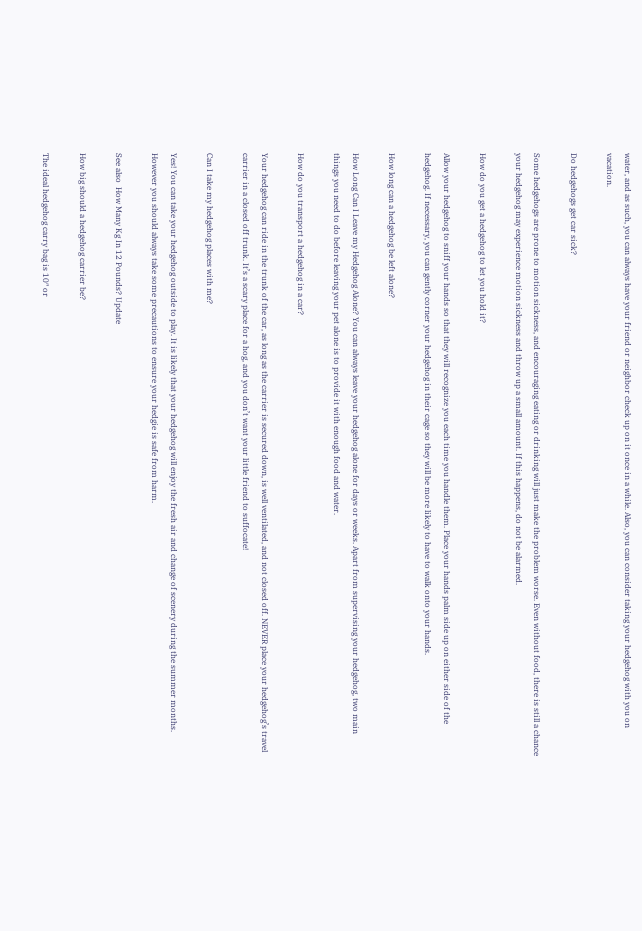water, and as such, you can always have your friend or neighbor check up on it once in a while. Also, you can consider taking your hedgehog with you on vacation.

Do hedgehogs get car sick?

Some hedgehogs are prone to motion sickness, and encouraging eating or drinking will just make the problem worse. Even without food, there is still a chance your hedgehog may experience motion sickness and throw up a small amount. If this happens, do not be alarmed.

How do you get a hedgehog to let you hold it?

Allow your hedgehog to sniff your hands so that they will recognize you each time you handle them. Place your hands palm side up on either side of the hedgehog. If necessary, you can gently corner your hedgehog in their cage so they will be more likely to have to walk onto your hands.

How long can a hedgehog be left alone?

How Long Can I Leave my Hedgehog Alone? You can always leave your hedgehog alone for days or weeks. Apart from supervising your hedgehog, two main things you need to do before leaving your pet alone is to provide it with enough food and water.

How do you transport a hedgehog in a car?

Your hedgehog can ride in the trunk of the car, as long as the carrier is secured down, is well ventilated, and not closed off. NEVER place your hedgehog’s travel carrier in a closed off trunk. It’s a scary place for a hog, and you don’t want your little friend to suffocate!

Can I take my hedgehog places with me?

Yes! You can take your hedgehog outside to play. It is likely that your hedgehog will enjoy the fresh air and change of scenery during the summer months. However you should always take some precautions to ensure your hedgie is safe from harm.

See also  How Many Kg In 12 Pounds? Update

How big should a hedgehog carrier be?

The ideal hedgehog carry bag is 10″ or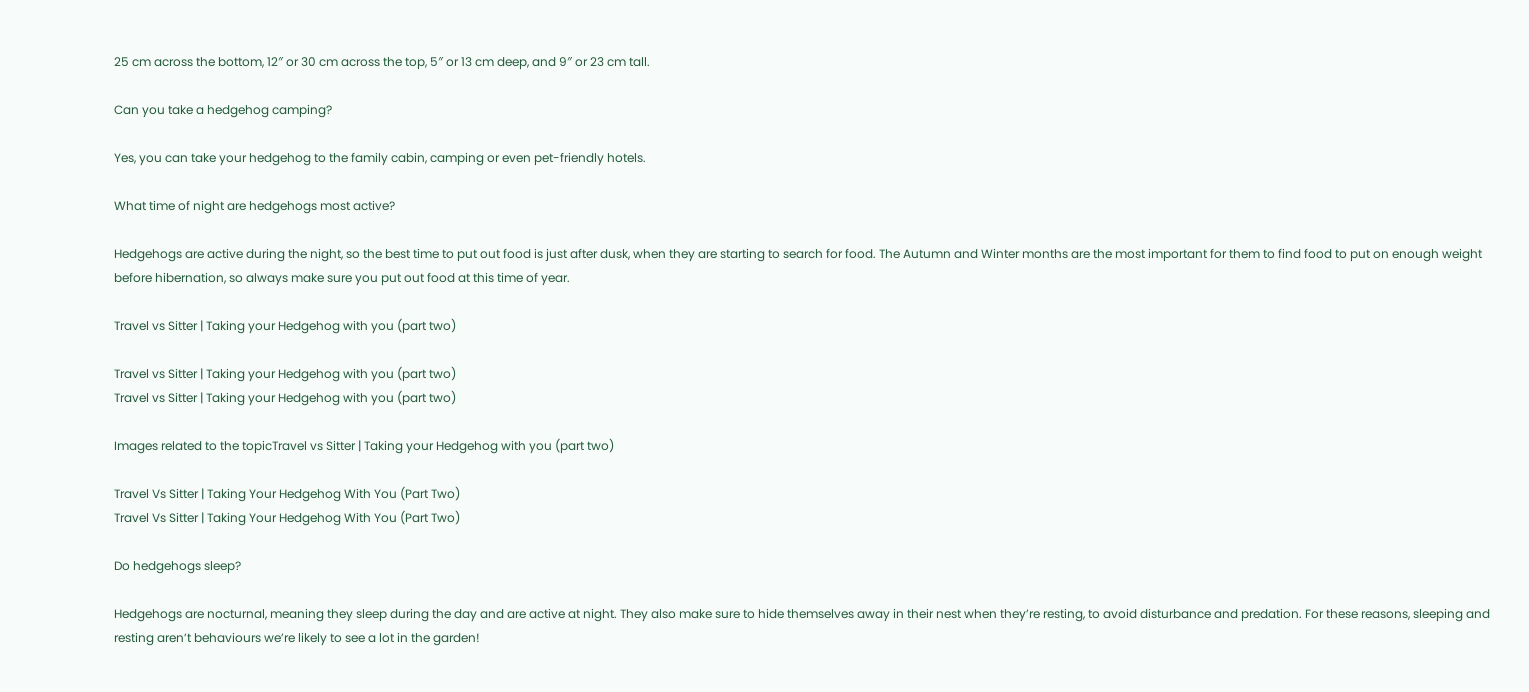25 cm across the bottom, 12″ or 30 cm across the top, 5″ or 13 cm deep, and 9″ or 23 cm tall.

Can you take a hedgehog camping?

Yes, you can take your hedgehog to the family cabin, camping or even pet-friendly hotels.

What time of night are hedgehogs most active?

Hedgehogs are active during the night, so the best time to put out food is just after dusk, when they are starting to search for food. The Autumn and Winter months are the most important for them to find food to put on enough weight before hibernation, so always make sure you put out food at this time of year.

Travel vs Sitter | Taking your Hedgehog with you (part two)

Travel vs Sitter | Taking your Hedgehog with you (part two)
Travel vs Sitter | Taking your Hedgehog with you (part two)

Images related to the topicTravel vs Sitter | Taking your Hedgehog with you (part two)

Travel Vs Sitter | Taking Your Hedgehog With You (Part Two)
Travel Vs Sitter | Taking Your Hedgehog With You (Part Two)

Do hedgehogs sleep?

Hedgehogs are nocturnal, meaning they sleep during the day and are active at night. They also make sure to hide themselves away in their nest when they’re resting, to avoid disturbance and predation. For these reasons, sleeping and resting aren’t behaviours we’re likely to see a lot in the garden!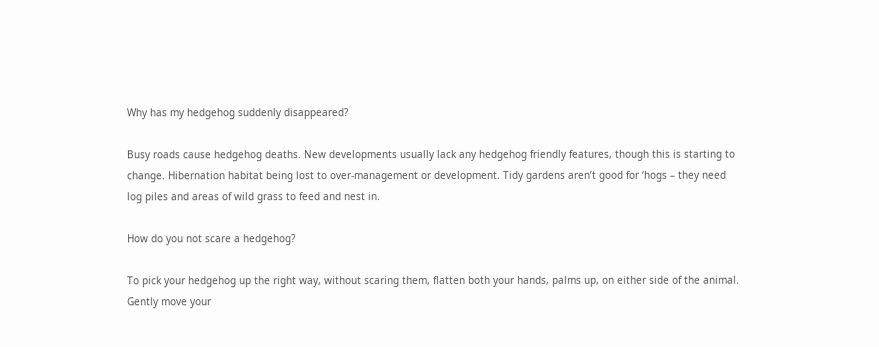Why has my hedgehog suddenly disappeared?

Busy roads cause hedgehog deaths. New developments usually lack any hedgehog friendly features, though this is starting to change. Hibernation habitat being lost to over-management or development. Tidy gardens aren’t good for ‘hogs – they need log piles and areas of wild grass to feed and nest in.

How do you not scare a hedgehog?

To pick your hedgehog up the right way, without scaring them, flatten both your hands, palms up, on either side of the animal. Gently move your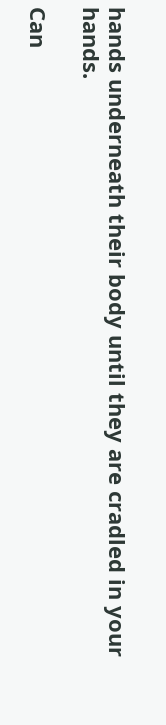hands underneath their body until they are cradled in your hands.

Can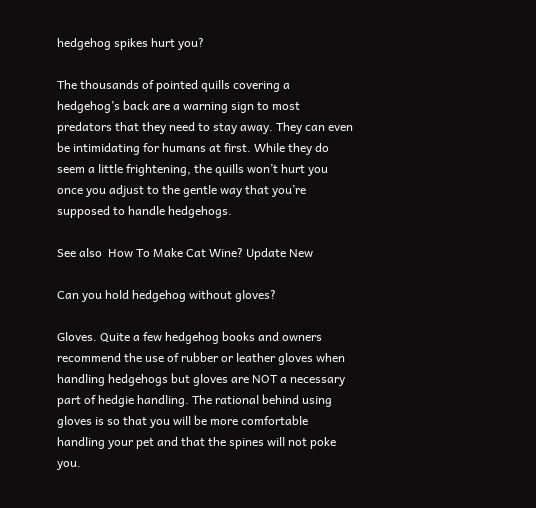hedgehog spikes hurt you?

The thousands of pointed quills covering a hedgehog’s back are a warning sign to most predators that they need to stay away. They can even be intimidating for humans at first. While they do seem a little frightening, the quills won’t hurt you once you adjust to the gentle way that you’re supposed to handle hedgehogs.

See also  How To Make Cat Wine? Update New

Can you hold hedgehog without gloves?

Gloves. Quite a few hedgehog books and owners recommend the use of rubber or leather gloves when handling hedgehogs but gloves are NOT a necessary part of hedgie handling. The rational behind using gloves is so that you will be more comfortable handling your pet and that the spines will not poke you.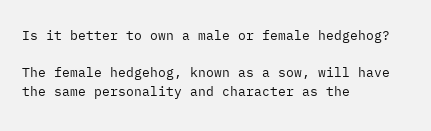Is it better to own a male or female hedgehog?

The female hedgehog, known as a sow, will have the same personality and character as the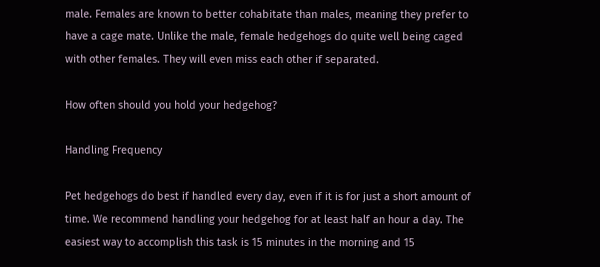male. Females are known to better cohabitate than males, meaning they prefer to have a cage mate. Unlike the male, female hedgehogs do quite well being caged with other females. They will even miss each other if separated.

How often should you hold your hedgehog?

Handling Frequency

Pet hedgehogs do best if handled every day, even if it is for just a short amount of time. We recommend handling your hedgehog for at least half an hour a day. The easiest way to accomplish this task is 15 minutes in the morning and 15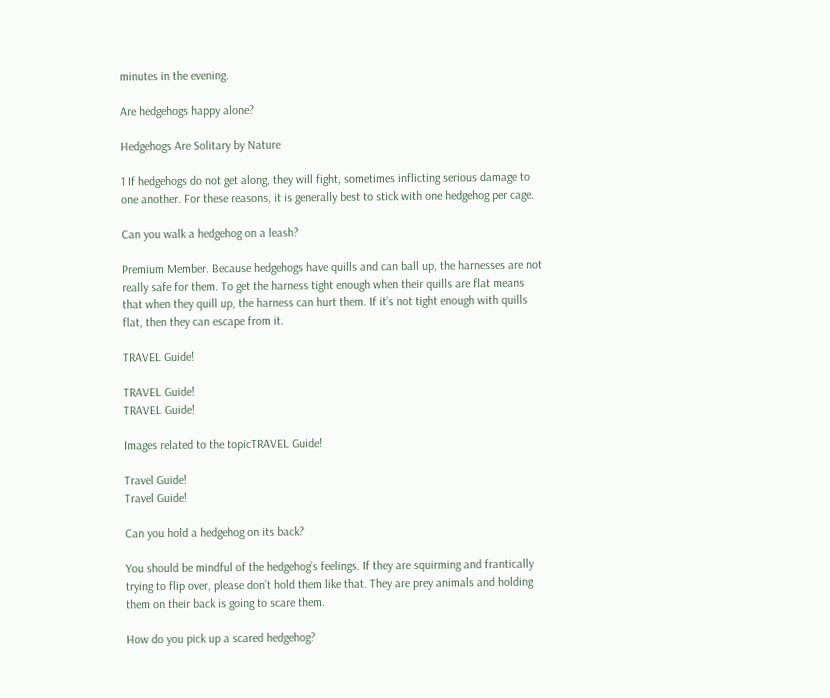minutes in the evening.

Are hedgehogs happy alone?

Hedgehogs Are Solitary by Nature

1 If hedgehogs do not get along, they will fight, sometimes inflicting serious damage to one another. For these reasons, it is generally best to stick with one hedgehog per cage.

Can you walk a hedgehog on a leash?

Premium Member. Because hedgehogs have quills and can ball up, the harnesses are not really safe for them. To get the harness tight enough when their quills are flat means that when they quill up, the harness can hurt them. If it’s not tight enough with quills flat, then they can escape from it.

TRAVEL Guide!

TRAVEL Guide!
TRAVEL Guide!

Images related to the topicTRAVEL Guide!

Travel Guide!
Travel Guide!

Can you hold a hedgehog on its back?

You should be mindful of the hedgehog’s feelings. If they are squirming and frantically trying to flip over, please don’t hold them like that. They are prey animals and holding them on their back is going to scare them.

How do you pick up a scared hedgehog?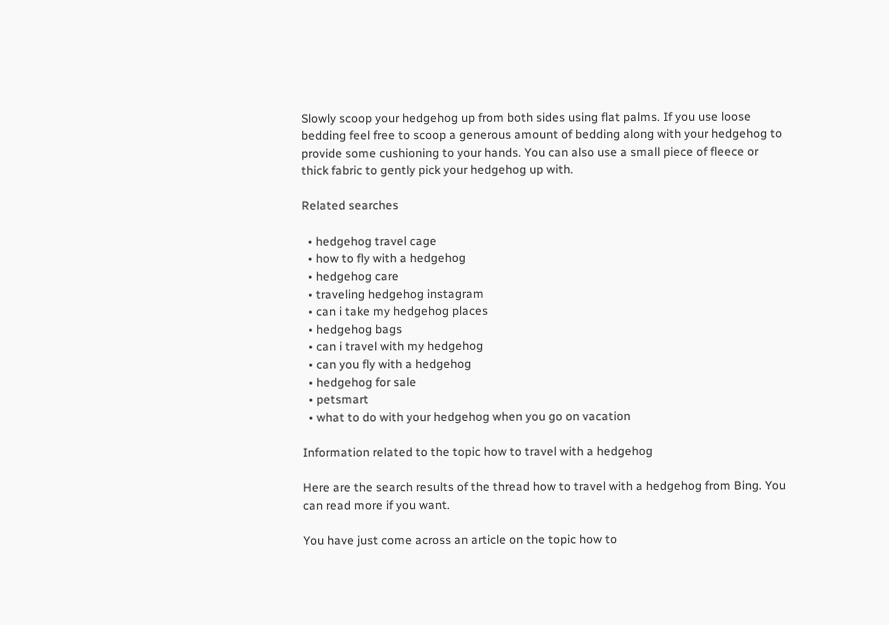Slowly scoop your hedgehog up from both sides using flat palms. If you use loose bedding feel free to scoop a generous amount of bedding along with your hedgehog to provide some cushioning to your hands. You can also use a small piece of fleece or thick fabric to gently pick your hedgehog up with.

Related searches

  • hedgehog travel cage
  • how to fly with a hedgehog
  • hedgehog care
  • traveling hedgehog instagram
  • can i take my hedgehog places
  • hedgehog bags
  • can i travel with my hedgehog
  • can you fly with a hedgehog
  • hedgehog for sale
  • petsmart
  • what to do with your hedgehog when you go on vacation

Information related to the topic how to travel with a hedgehog

Here are the search results of the thread how to travel with a hedgehog from Bing. You can read more if you want.

You have just come across an article on the topic how to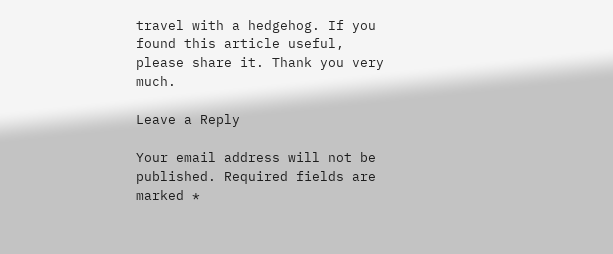travel with a hedgehog. If you found this article useful, please share it. Thank you very much.

Leave a Reply

Your email address will not be published. Required fields are marked *